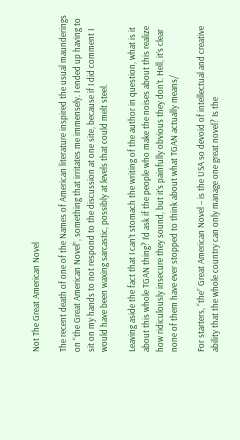Not The Great American Novel

The recent death of one of the Names of American literature inspired the usual maunderings on “the Great American Novel”, something that irritates me immensely. I ended up having to sit on my hands to not respond to the discussion at one site, because if I did comment I would have been waxing sarcastic, possibly at levels that could melt steel.

Leaving aside the fact that I can’t stomach the writing of the author in question, what is it about this whole TGAN thing? I’d ask if the people who make the noises about this realize how ridiculously insecure they sound, but it’s painfully obvious they don’t. Hell, it’s clear none of them have ever stopped to think about what TGAN actually means/

For starters, “the” Great American Novel – is the USA so devoid of intellectual and creative ability that the whole country can only manage one great novel? Is the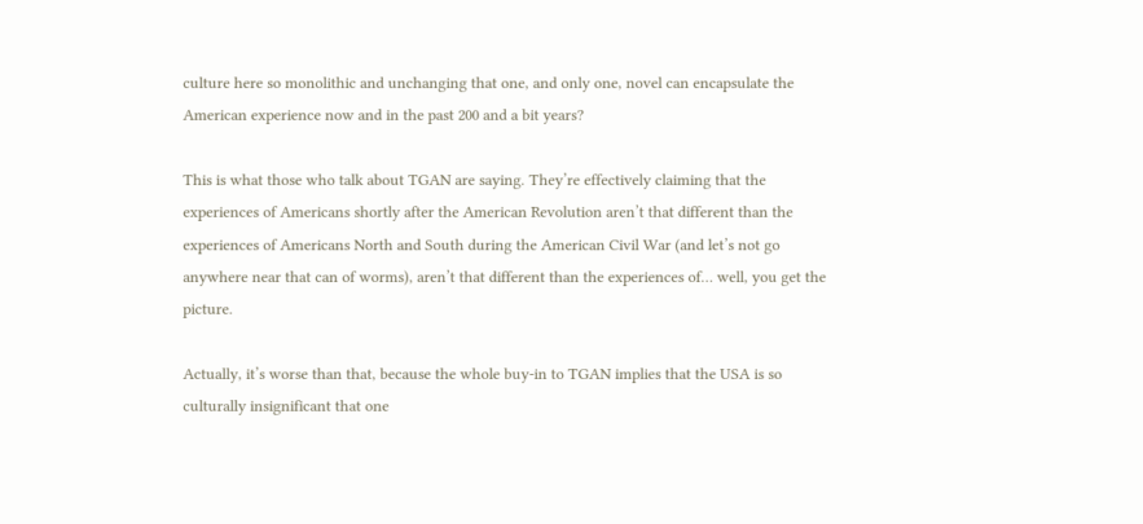culture here so monolithic and unchanging that one, and only one, novel can encapsulate the American experience now and in the past 200 and a bit years?

This is what those who talk about TGAN are saying. They’re effectively claiming that the experiences of Americans shortly after the American Revolution aren’t that different than the experiences of Americans North and South during the American Civil War (and let’s not go anywhere near that can of worms), aren’t that different than the experiences of… well, you get the picture.

Actually, it’s worse than that, because the whole buy-in to TGAN implies that the USA is so culturally insignificant that one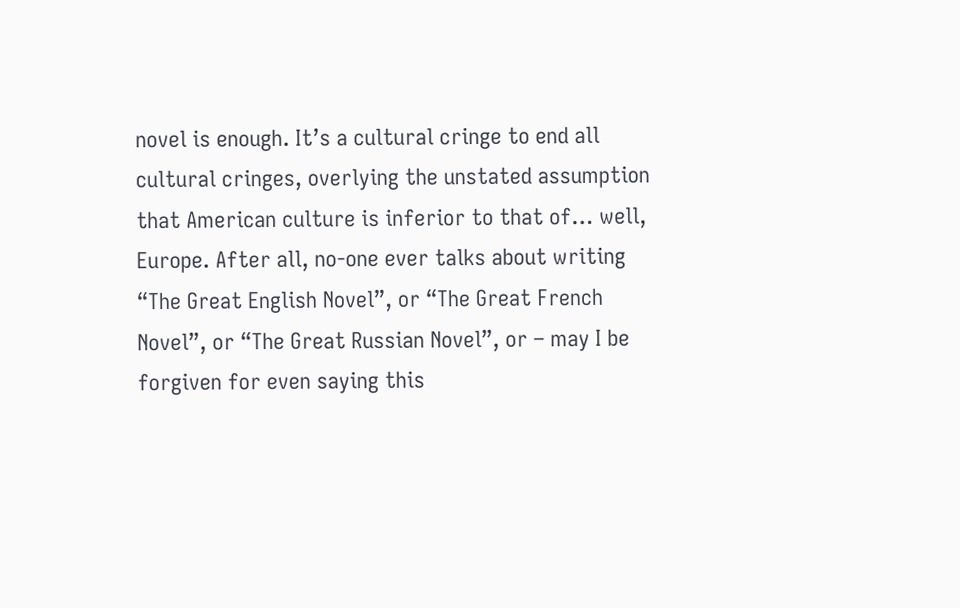novel is enough. It’s a cultural cringe to end all cultural cringes, overlying the unstated assumption that American culture is inferior to that of… well, Europe. After all, no-one ever talks about writing “The Great English Novel”, or “The Great French Novel”, or “The Great Russian Novel”, or – may I be forgiven for even saying this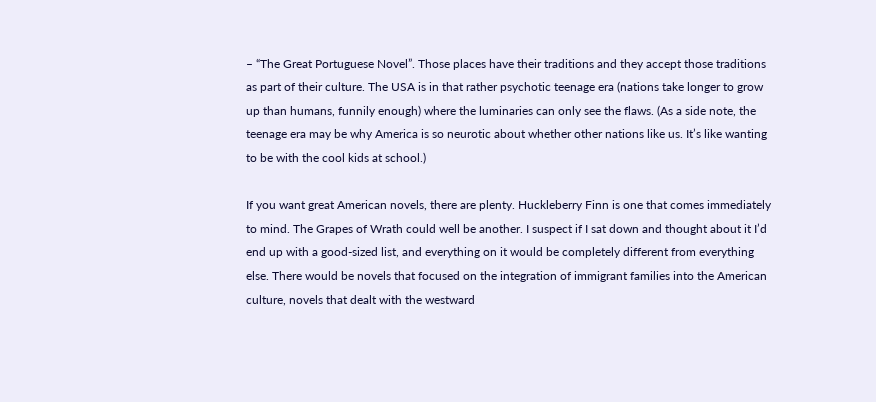– “The Great Portuguese Novel”. Those places have their traditions and they accept those traditions as part of their culture. The USA is in that rather psychotic teenage era (nations take longer to grow up than humans, funnily enough) where the luminaries can only see the flaws. (As a side note, the teenage era may be why America is so neurotic about whether other nations like us. It’s like wanting to be with the cool kids at school.)

If you want great American novels, there are plenty. Huckleberry Finn is one that comes immediately to mind. The Grapes of Wrath could well be another. I suspect if I sat down and thought about it I’d end up with a good-sized list, and everything on it would be completely different from everything else. There would be novels that focused on the integration of immigrant families into the American culture, novels that dealt with the westward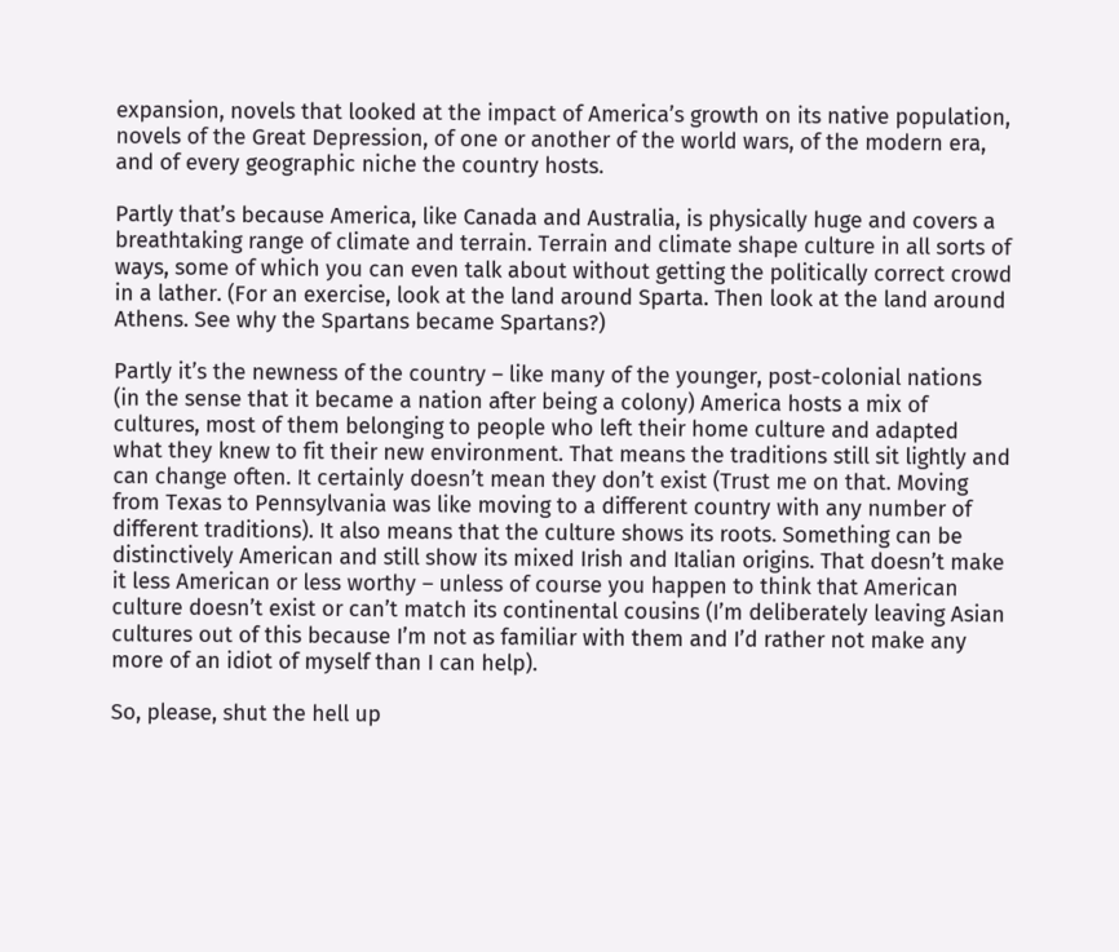expansion, novels that looked at the impact of America’s growth on its native population, novels of the Great Depression, of one or another of the world wars, of the modern era, and of every geographic niche the country hosts.

Partly that’s because America, like Canada and Australia, is physically huge and covers a breathtaking range of climate and terrain. Terrain and climate shape culture in all sorts of ways, some of which you can even talk about without getting the politically correct crowd in a lather. (For an exercise, look at the land around Sparta. Then look at the land around Athens. See why the Spartans became Spartans?)

Partly it’s the newness of the country – like many of the younger, post-colonial nations (in the sense that it became a nation after being a colony) America hosts a mix of cultures, most of them belonging to people who left their home culture and adapted what they knew to fit their new environment. That means the traditions still sit lightly and can change often. It certainly doesn’t mean they don’t exist (Trust me on that. Moving from Texas to Pennsylvania was like moving to a different country with any number of different traditions). It also means that the culture shows its roots. Something can be distinctively American and still show its mixed Irish and Italian origins. That doesn’t make it less American or less worthy – unless of course you happen to think that American culture doesn’t exist or can’t match its continental cousins (I’m deliberately leaving Asian cultures out of this because I’m not as familiar with them and I’d rather not make any more of an idiot of myself than I can help).

So, please, shut the hell up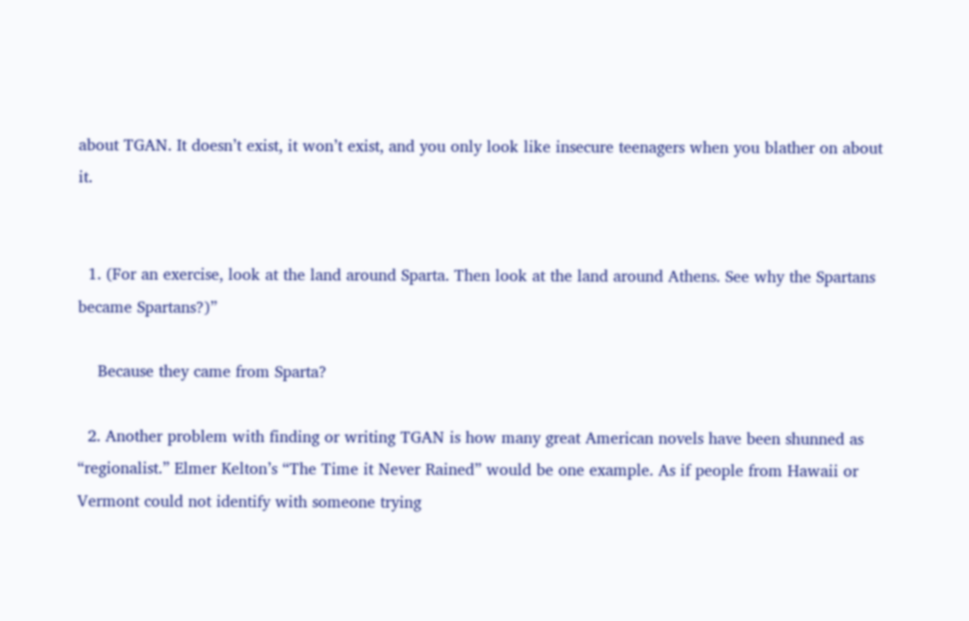about TGAN. It doesn’t exist, it won’t exist, and you only look like insecure teenagers when you blather on about it.


  1. (For an exercise, look at the land around Sparta. Then look at the land around Athens. See why the Spartans became Spartans?)”

    Because they came from Sparta?

  2. Another problem with finding or writing TGAN is how many great American novels have been shunned as “regionalist.” Elmer Kelton’s “The Time it Never Rained” would be one example. As if people from Hawaii or Vermont could not identify with someone trying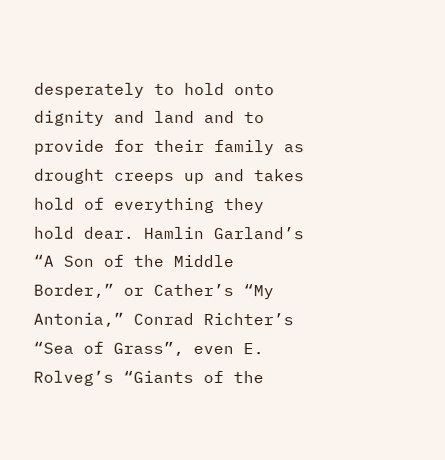desperately to hold onto dignity and land and to provide for their family as drought creeps up and takes hold of everything they hold dear. Hamlin Garland’s “A Son of the Middle Border,” or Cather’s “My Antonia,” Conrad Richter’s “Sea of Grass”, even E. Rolveg’s “Giants of the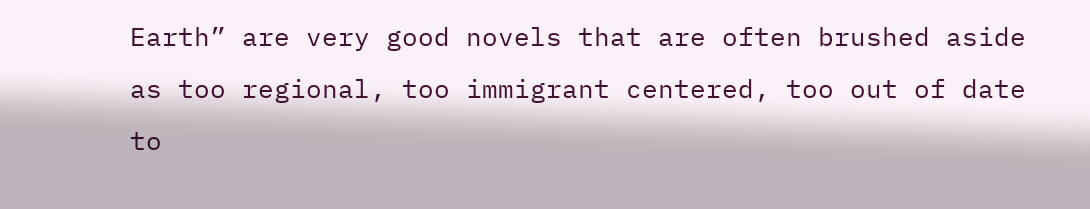Earth” are very good novels that are often brushed aside as too regional, too immigrant centered, too out of date to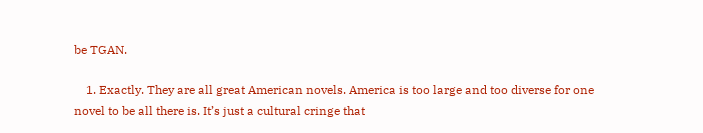be TGAN.

    1. Exactly. They are all great American novels. America is too large and too diverse for one novel to be all there is. It’s just a cultural cringe that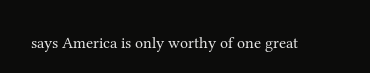says America is only worthy of one great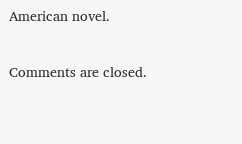American novel.

Comments are closed.